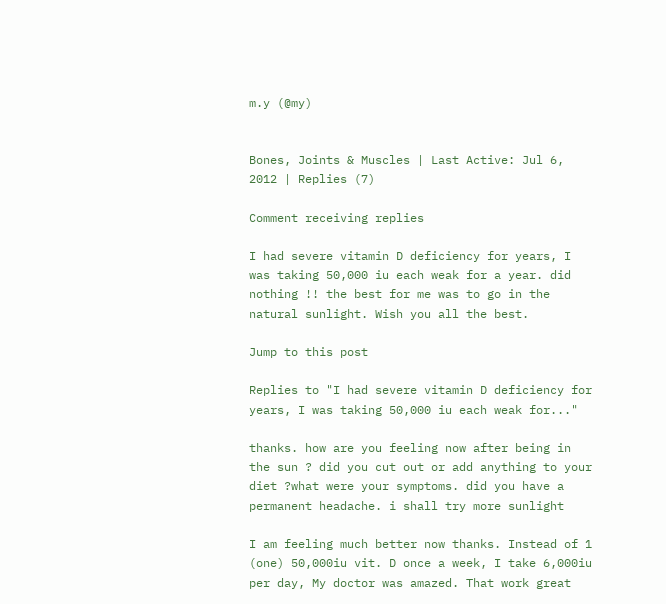m.y (@my)


Bones, Joints & Muscles | Last Active: Jul 6, 2012 | Replies (7)

Comment receiving replies

I had severe vitamin D deficiency for years, I was taking 50,000 iu each weak for a year. did nothing !! the best for me was to go in the natural sunlight. Wish you all the best.

Jump to this post

Replies to "I had severe vitamin D deficiency for years, I was taking 50,000 iu each weak for..."

thanks. how are you feeling now after being in the sun ? did you cut out or add anything to your diet ?what were your symptoms. did you have a permanent headache. i shall try more sunlight

I am feeling much better now thanks. Instead of 1 (one) 50,000iu vit. D once a week, I take 6,000iu per day, My doctor was amazed. That work great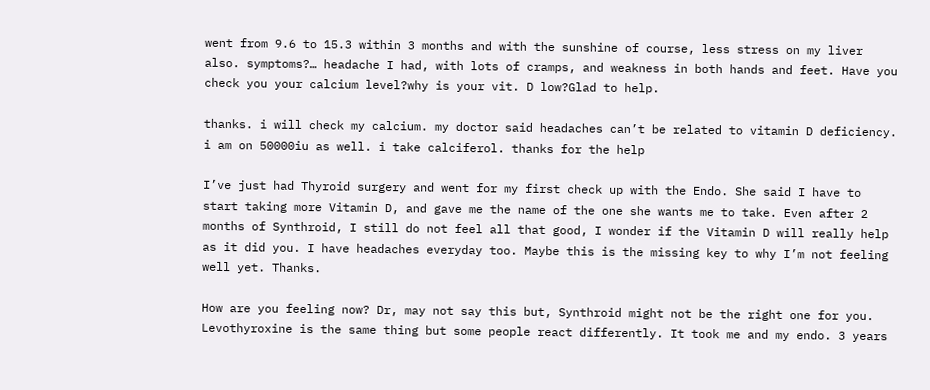went from 9.6 to 15.3 within 3 months and with the sunshine of course, less stress on my liver also. symptoms?… headache I had, with lots of cramps, and weakness in both hands and feet. Have you check you your calcium level?why is your vit. D low?Glad to help.

thanks. i will check my calcium. my doctor said headaches can’t be related to vitamin D deficiency. i am on 50000iu as well. i take calciferol. thanks for the help

I’ve just had Thyroid surgery and went for my first check up with the Endo. She said I have to start taking more Vitamin D, and gave me the name of the one she wants me to take. Even after 2 months of Synthroid, I still do not feel all that good, I wonder if the Vitamin D will really help as it did you. I have headaches everyday too. Maybe this is the missing key to why I’m not feeling well yet. Thanks.

How are you feeling now? Dr, may not say this but, Synthroid might not be the right one for you. Levothyroxine is the same thing but some people react differently. It took me and my endo. 3 years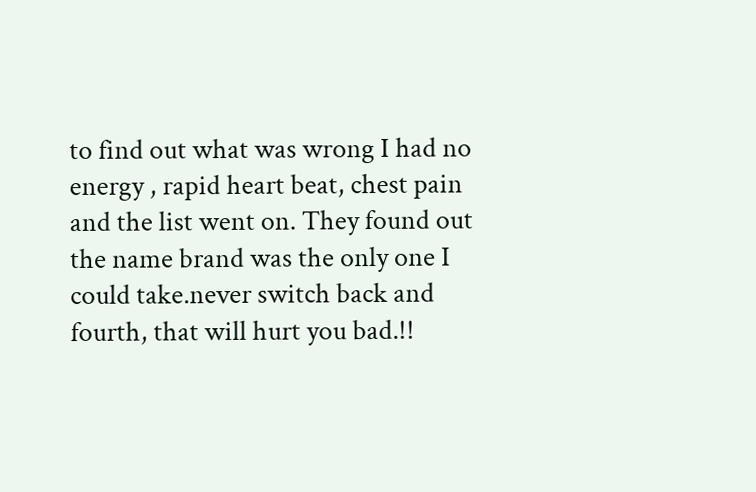to find out what was wrong I had no energy , rapid heart beat, chest pain and the list went on. They found out the name brand was the only one I could take.never switch back and fourth, that will hurt you bad.!!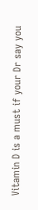Vitamin D is a must if your Dr say you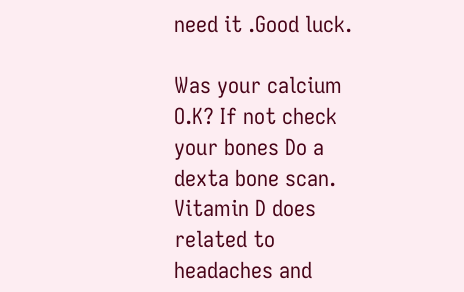need it .Good luck.

Was your calcium O.K? If not check your bones Do a dexta bone scan. Vitamin D does related to headaches and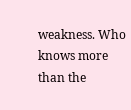weakness. Who knows more than the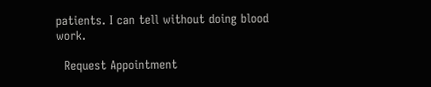patients. I can tell without doing blood work.

  Request Appointment